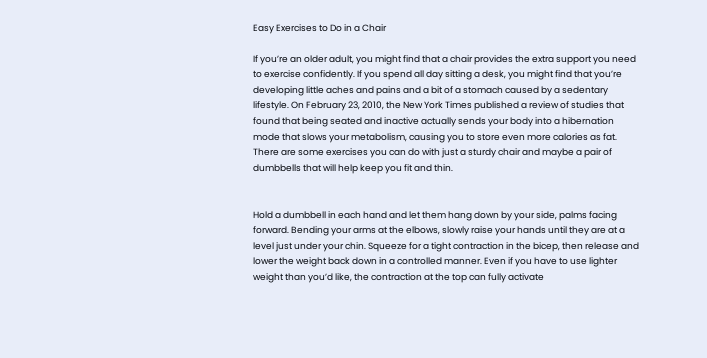Easy Exercises to Do in a Chair

If you’re an older adult, you might find that a chair provides the extra support you need to exercise confidently. If you spend all day sitting a desk, you might find that you’re developing little aches and pains and a bit of a stomach caused by a sedentary lifestyle. On February 23, 2010, the New York Times published a review of studies that found that being seated and inactive actually sends your body into a hibernation mode that slows your metabolism, causing you to store even more calories as fat. There are some exercises you can do with just a sturdy chair and maybe a pair of dumbbells that will help keep you fit and thin.


Hold a dumbbell in each hand and let them hang down by your side, palms facing forward. Bending your arms at the elbows, slowly raise your hands until they are at a level just under your chin. Squeeze for a tight contraction in the bicep, then release and lower the weight back down in a controlled manner. Even if you have to use lighter weight than you’d like, the contraction at the top can fully activate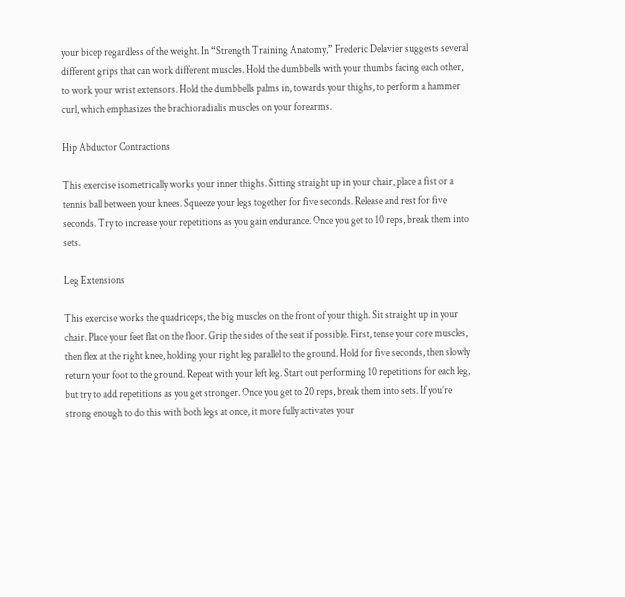your bicep regardless of the weight. In “Strength Training Anatomy,” Frederic Delavier suggests several different grips that can work different muscles. Hold the dumbbells with your thumbs facing each other, to work your wrist extensors. Hold the dumbbells palms in, towards your thighs, to perform a hammer curl, which emphasizes the brachioradialis muscles on your forearms.

Hip Abductor Contractions

This exercise isometrically works your inner thighs. Sitting straight up in your chair, place a fist or a tennis ball between your knees. Squeeze your legs together for five seconds. Release and rest for five seconds. Try to increase your repetitions as you gain endurance. Once you get to 10 reps, break them into sets.

Leg Extensions

This exercise works the quadriceps, the big muscles on the front of your thigh. Sit straight up in your chair. Place your feet flat on the floor. Grip the sides of the seat if possible. First, tense your core muscles, then flex at the right knee, holding your right leg parallel to the ground. Hold for five seconds, then slowly return your foot to the ground. Repeat with your left leg. Start out performing 10 repetitions for each leg, but try to add repetitions as you get stronger. Once you get to 20 reps, break them into sets. If you’re strong enough to do this with both legs at once, it more fully activates your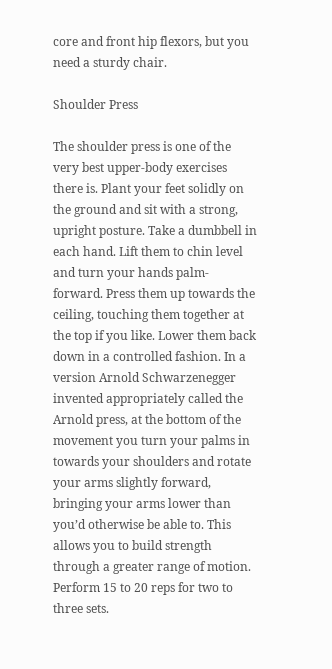core and front hip flexors, but you need a sturdy chair.

Shoulder Press

The shoulder press is one of the very best upper-body exercises there is. Plant your feet solidly on the ground and sit with a strong, upright posture. Take a dumbbell in each hand. Lift them to chin level and turn your hands palm-forward. Press them up towards the ceiling, touching them together at the top if you like. Lower them back down in a controlled fashion. In a version Arnold Schwarzenegger invented appropriately called the Arnold press, at the bottom of the movement you turn your palms in towards your shoulders and rotate your arms slightly forward, bringing your arms lower than you’d otherwise be able to. This allows you to build strength through a greater range of motion. Perform 15 to 20 reps for two to three sets.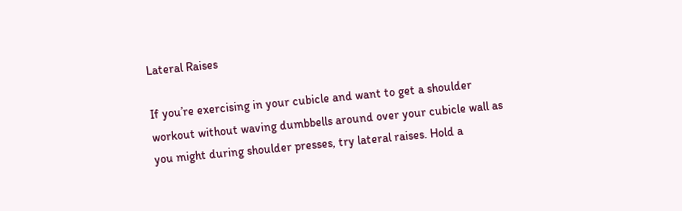Lateral Raises

If you’re exercising in your cubicle and want to get a shoulder workout without waving dumbbells around over your cubicle wall as you might during shoulder presses, try lateral raises. Hold a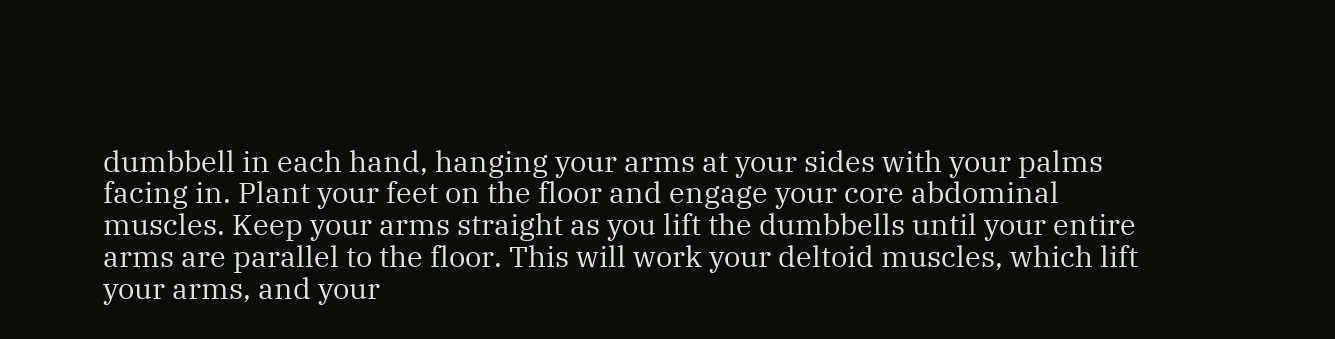dumbbell in each hand, hanging your arms at your sides with your palms facing in. Plant your feet on the floor and engage your core abdominal muscles. Keep your arms straight as you lift the dumbbells until your entire arms are parallel to the floor. This will work your deltoid muscles, which lift your arms, and your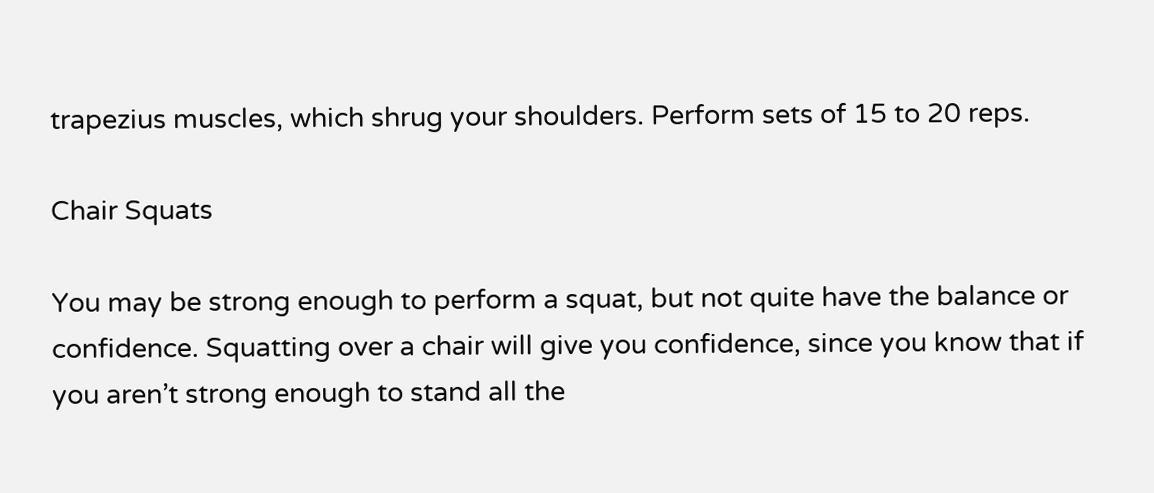trapezius muscles, which shrug your shoulders. Perform sets of 15 to 20 reps.

Chair Squats

You may be strong enough to perform a squat, but not quite have the balance or confidence. Squatting over a chair will give you confidence, since you know that if you aren’t strong enough to stand all the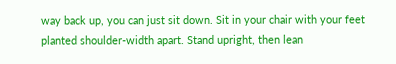way back up, you can just sit down. Sit in your chair with your feet planted shoulder-width apart. Stand upright, then lean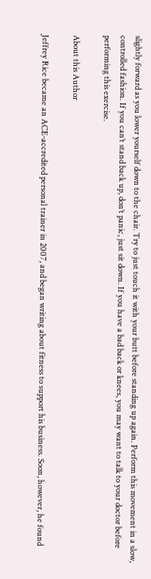slightly forward as you lower yourself down to the chair. Try to just touch it with your butt before standing up again. Perform this movement in a slow, controlled fashion. If you can’t stand back up, don’t panic, just sit down. If you have a bad back or knees, you may want to talk to your doctor before performing this exercise.

About this Author

Jeffrey Rice became an ACE-accredited personal trainer in 2007, and began writing about fitness to support his business. Soon, however, he found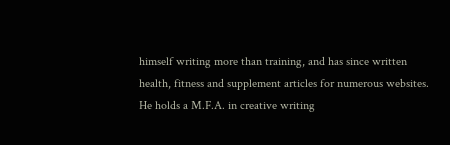himself writing more than training, and has since written health, fitness and supplement articles for numerous websites. He holds a M.F.A. in creative writing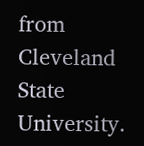from Cleveland State University.